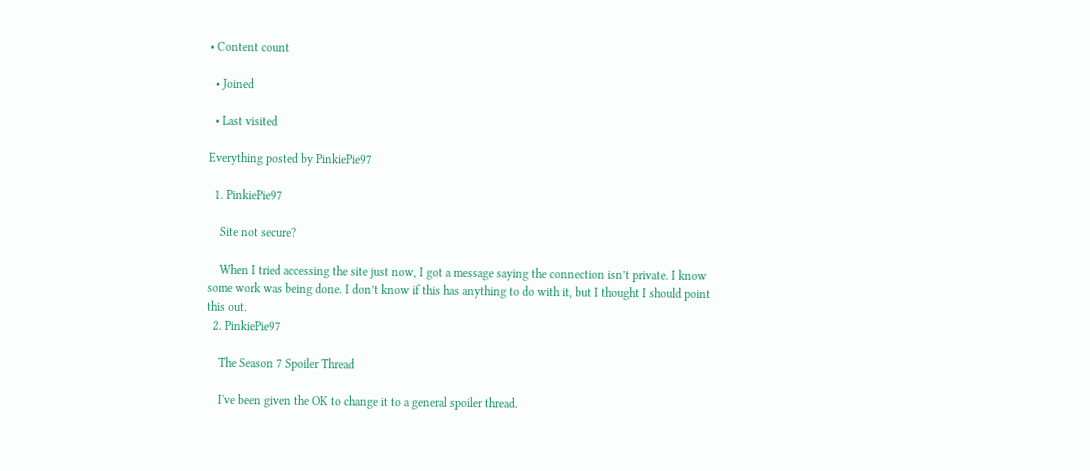• Content count

  • Joined

  • Last visited

Everything posted by PinkiePie97

  1. PinkiePie97

    Site not secure?

    When I tried accessing the site just now, I got a message saying the connection isn’t private. I know some work was being done. I don’t know if this has anything to do with it, but I thought I should point this out.
  2. PinkiePie97

    The Season 7 Spoiler Thread

    I've been given the OK to change it to a general spoiler thread.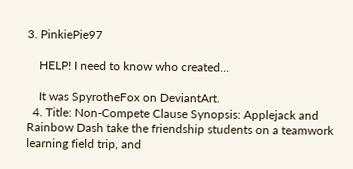3. PinkiePie97

    HELP! I need to know who created...

    It was SpyrotheFox on DeviantArt.
  4. Title: Non-Compete Clause Synopsis: Applejack and Rainbow Dash take the friendship students on a teamwork learning field trip, and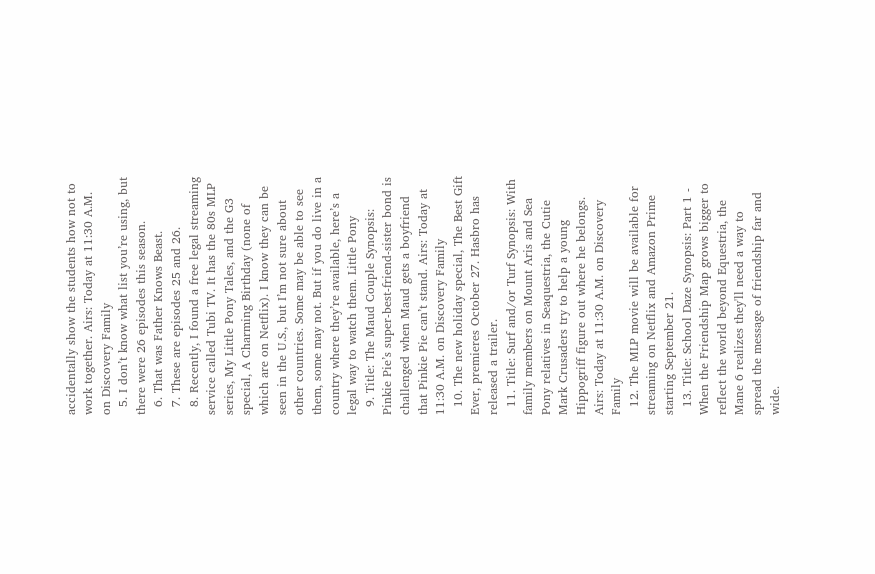accidentally show the students how not to work together. Airs: Today at 11:30 A.M. on Discovery Family
  5. I don’t know what list you’re using, but there were 26 episodes this season.
  6. That was Father Knows Beast.
  7. These are episodes 25 and 26.
  8. Recently, I found a free legal streaming service called Tubi TV. It has the 80s MLP series, My Little Pony Tales, and the G3 special, A Charming Birthday (none of which are on Netflix). I know they can be seen in the U.S., but I’m not sure about other countries. Some may be able to see them, some may not. But if you do live in a country where they’re available, here’s a legal way to watch them. Little Pony
  9. Title: The Maud Couple Synopsis: Pinkie Pie’s super-best-friend-sister bond is challenged when Maud gets a boyfriend that Pinkie Pie can’t stand. Airs: Today at 11:30 A.M. on Discovery Family
  10. The new holiday special, The Best Gift Ever, premieres October 27. Hasbro has released a trailer.
  11. Title: Surf and/or Turf Synopsis: With family members on Mount Aris and Sea Pony relatives in Seaquestria, the Cutie Mark Crusaders try to help a young Hippogriff figure out where he belongs. Airs: Today at 11:30 A.M. on Discovery Family
  12. The MLP movie will be available for streaming on Netflix and Amazon Prime starting September 21.
  13. Title: School Daze Synopsis: Part 1 - When the Friendship Map grows bigger to reflect the world beyond Equestria, the Mane 6 realizes they'll need a way to spread the message of friendship far and wide.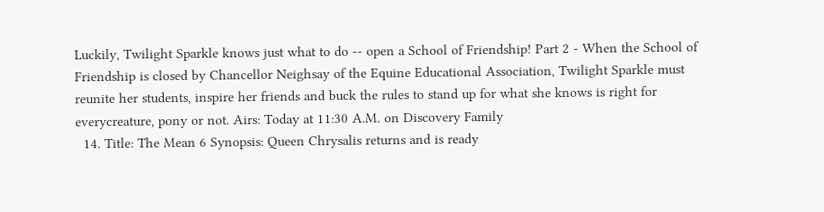Luckily, Twilight Sparkle knows just what to do -- open a School of Friendship! Part 2 - When the School of Friendship is closed by Chancellor Neighsay of the Equine Educational Association, Twilight Sparkle must reunite her students, inspire her friends and buck the rules to stand up for what she knows is right for everycreature, pony or not. Airs: Today at 11:30 A.M. on Discovery Family
  14. Title: The Mean 6 Synopsis: Queen Chrysalis returns and is ready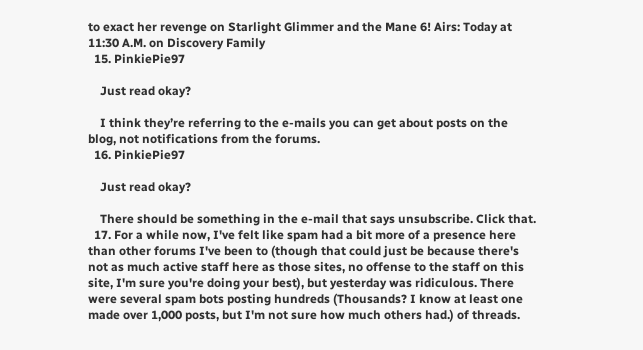to exact her revenge on Starlight Glimmer and the Mane 6! Airs: Today at 11:30 A.M. on Discovery Family
  15. PinkiePie97

    Just read okay?

    I think they’re referring to the e-mails you can get about posts on the blog, not notifications from the forums.
  16. PinkiePie97

    Just read okay?

    There should be something in the e-mail that says unsubscribe. Click that.
  17. For a while now, I've felt like spam had a bit more of a presence here than other forums I've been to (though that could just be because there's not as much active staff here as those sites, no offense to the staff on this site, I'm sure you're doing your best), but yesterday was ridiculous. There were several spam bots posting hundreds (Thousands? I know at least one made over 1,000 posts, but I'm not sure how much others had.) of threads.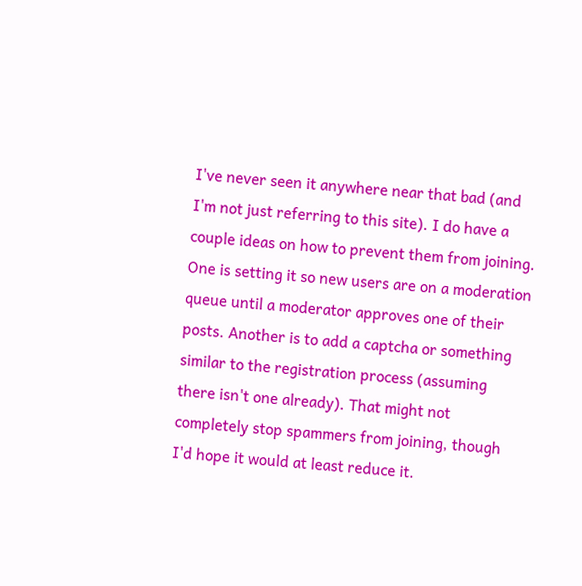I've never seen it anywhere near that bad (and I'm not just referring to this site). I do have a couple ideas on how to prevent them from joining. One is setting it so new users are on a moderation queue until a moderator approves one of their posts. Another is to add a captcha or something similar to the registration process (assuming there isn't one already). That might not completely stop spammers from joining, though I'd hope it would at least reduce it.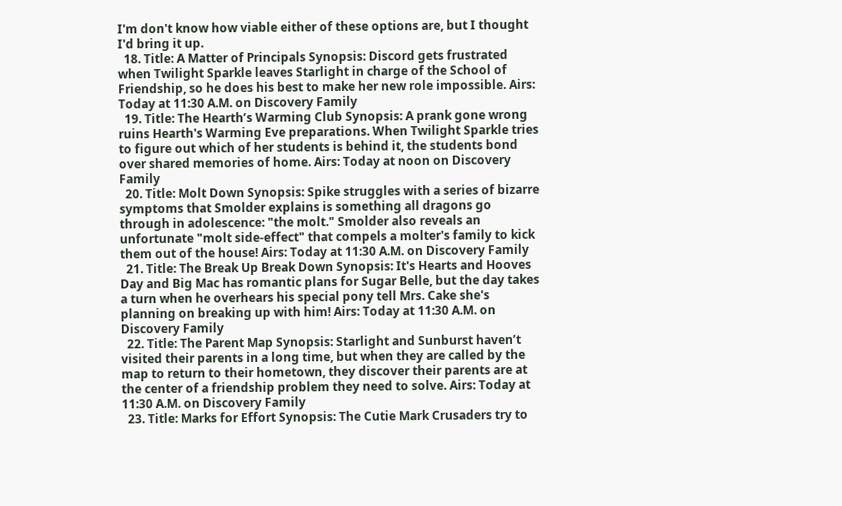I'm don't know how viable either of these options are, but I thought I'd bring it up.
  18. Title: A Matter of Principals Synopsis: Discord gets frustrated when Twilight Sparkle leaves Starlight in charge of the School of Friendship, so he does his best to make her new role impossible. Airs: Today at 11:30 A.M. on Discovery Family
  19. Title: The Hearth’s Warming Club Synopsis: A prank gone wrong ruins Hearth's Warming Eve preparations. When Twilight Sparkle tries to figure out which of her students is behind it, the students bond over shared memories of home. Airs: Today at noon on Discovery Family
  20. Title: Molt Down Synopsis: Spike struggles with a series of bizarre symptoms that Smolder explains is something all dragons go through in adolescence: "the molt." Smolder also reveals an unfortunate "molt side-effect" that compels a molter's family to kick them out of the house! Airs: Today at 11:30 A.M. on Discovery Family
  21. Title: The Break Up Break Down Synopsis: It's Hearts and Hooves Day and Big Mac has romantic plans for Sugar Belle, but the day takes a turn when he overhears his special pony tell Mrs. Cake she's planning on breaking up with him! Airs: Today at 11:30 A.M. on Discovery Family
  22. Title: The Parent Map Synopsis: Starlight and Sunburst haven’t visited their parents in a long time, but when they are called by the map to return to their hometown, they discover their parents are at the center of a friendship problem they need to solve. Airs: Today at 11:30 A.M. on Discovery Family
  23. Title: Marks for Effort Synopsis: The Cutie Mark Crusaders try to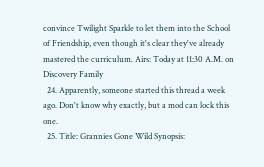convince Twilight Sparkle to let them into the School of Friendship, even though it's clear they've already mastered the curriculum. Airs: Today at 11:30 A.M. on Discovery Family
  24. Apparently, someone started this thread a week ago. Don't know why exactly, but a mod can lock this one.
  25. Title: Grannies Gone Wild Synopsis: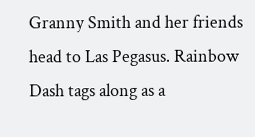Granny Smith and her friends head to Las Pegasus. Rainbow Dash tags along as a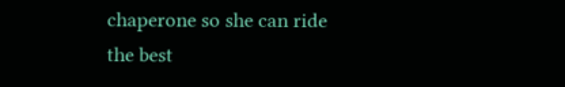chaperone so she can ride the best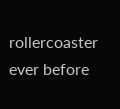rollercoaster ever before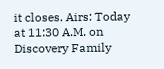it closes. Airs: Today at 11:30 A.M. on Discovery Family